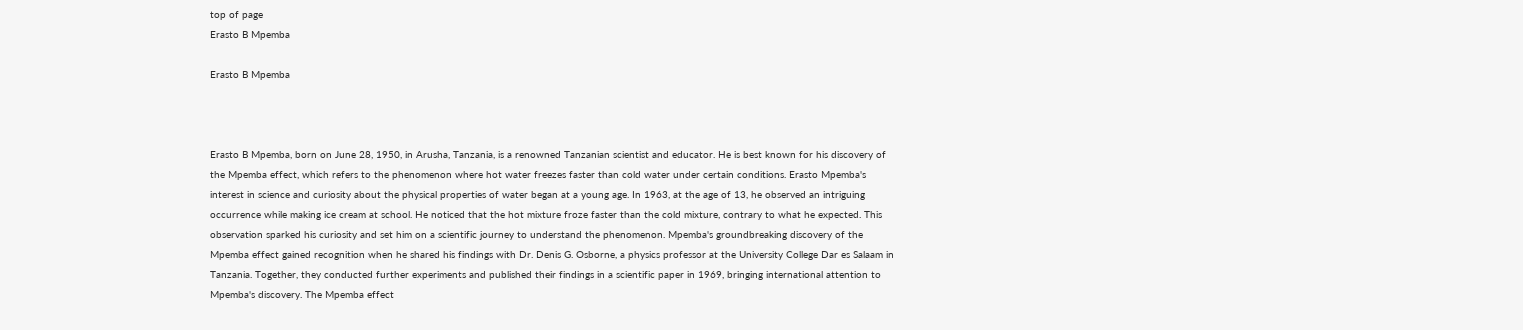top of page
Erasto B Mpemba

Erasto B Mpemba



Erasto B Mpemba, born on June 28, 1950, in Arusha, Tanzania, is a renowned Tanzanian scientist and educator. He is best known for his discovery of the Mpemba effect, which refers to the phenomenon where hot water freezes faster than cold water under certain conditions. Erasto Mpemba's interest in science and curiosity about the physical properties of water began at a young age. In 1963, at the age of 13, he observed an intriguing occurrence while making ice cream at school. He noticed that the hot mixture froze faster than the cold mixture, contrary to what he expected. This observation sparked his curiosity and set him on a scientific journey to understand the phenomenon. Mpemba's groundbreaking discovery of the Mpemba effect gained recognition when he shared his findings with Dr. Denis G. Osborne, a physics professor at the University College Dar es Salaam in Tanzania. Together, they conducted further experiments and published their findings in a scientific paper in 1969, bringing international attention to Mpemba's discovery. The Mpemba effect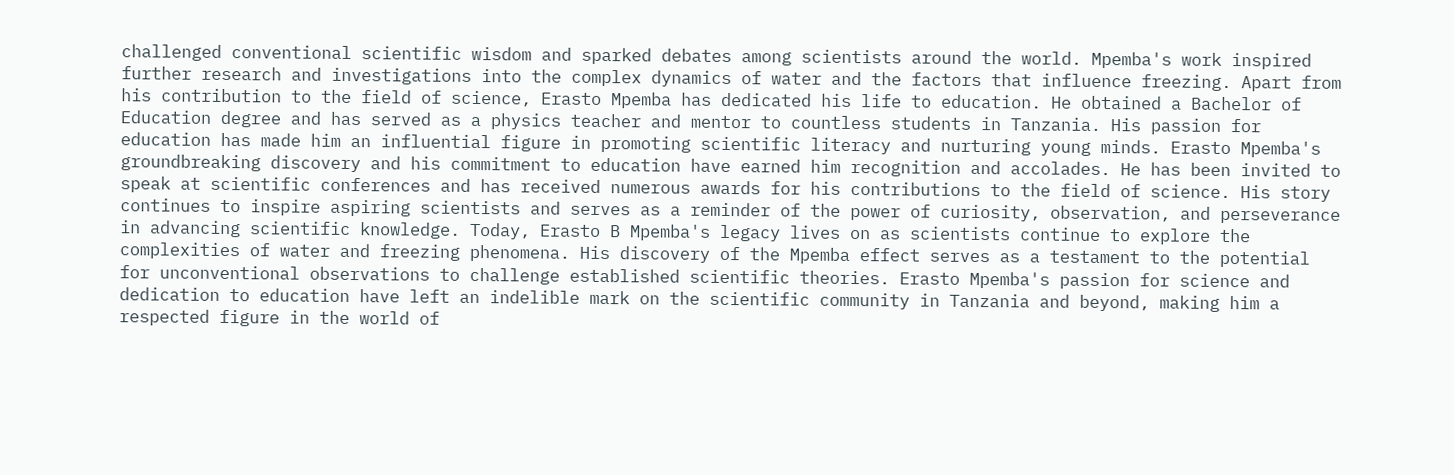challenged conventional scientific wisdom and sparked debates among scientists around the world. Mpemba's work inspired further research and investigations into the complex dynamics of water and the factors that influence freezing. Apart from his contribution to the field of science, Erasto Mpemba has dedicated his life to education. He obtained a Bachelor of Education degree and has served as a physics teacher and mentor to countless students in Tanzania. His passion for education has made him an influential figure in promoting scientific literacy and nurturing young minds. Erasto Mpemba's groundbreaking discovery and his commitment to education have earned him recognition and accolades. He has been invited to speak at scientific conferences and has received numerous awards for his contributions to the field of science. His story continues to inspire aspiring scientists and serves as a reminder of the power of curiosity, observation, and perseverance in advancing scientific knowledge. Today, Erasto B Mpemba's legacy lives on as scientists continue to explore the complexities of water and freezing phenomena. His discovery of the Mpemba effect serves as a testament to the potential for unconventional observations to challenge established scientific theories. Erasto Mpemba's passion for science and dedication to education have left an indelible mark on the scientific community in Tanzania and beyond, making him a respected figure in the world of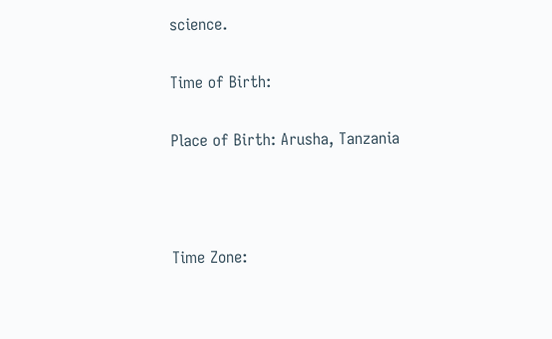science.

Time of Birth:

Place of Birth: Arusha, Tanzania



Time Zone: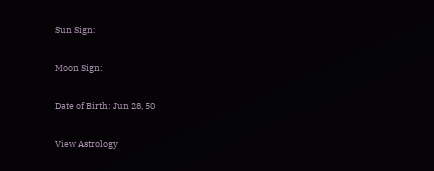Sun Sign:

Moon Sign:

Date of Birth: Jun 28, 50

View Astrology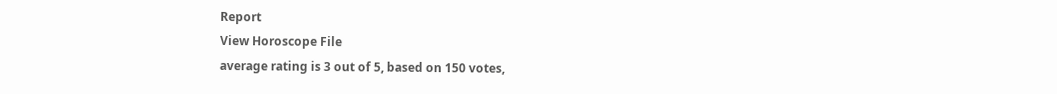Report
View Horoscope File
average rating is 3 out of 5, based on 150 votes,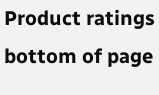Product ratings
bottom of page